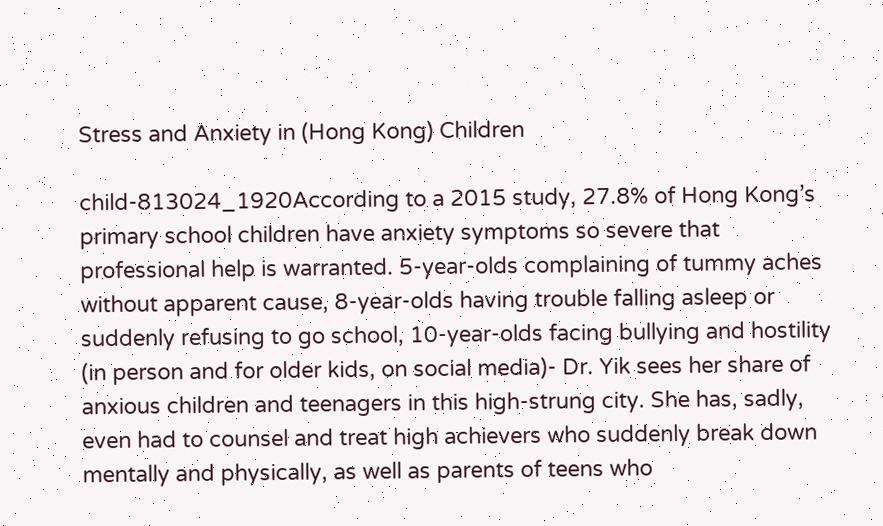Stress and Anxiety in (Hong Kong) Children

child-813024_1920According to a 2015 study, 27.8% of Hong Kong’s primary school children have anxiety symptoms so severe that professional help is warranted. 5-year-olds complaining of tummy aches without apparent cause, 8-year-olds having trouble falling asleep or suddenly refusing to go school, 10-year-olds facing bullying and hostility (in person and for older kids, on social media)- Dr. Yik sees her share of anxious children and teenagers in this high-strung city. She has, sadly, even had to counsel and treat high achievers who suddenly break down mentally and physically, as well as parents of teens who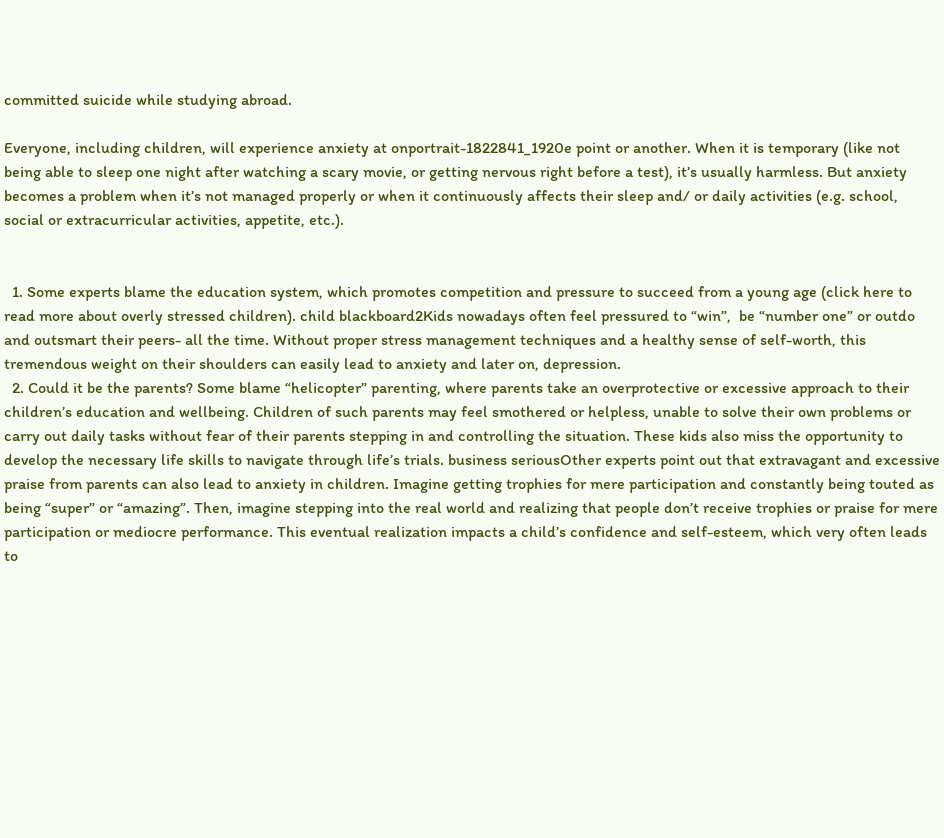committed suicide while studying abroad.

Everyone, including children, will experience anxiety at onportrait-1822841_1920e point or another. When it is temporary (like not being able to sleep one night after watching a scary movie, or getting nervous right before a test), it’s usually harmless. But anxiety becomes a problem when it’s not managed properly or when it continuously affects their sleep and/ or daily activities (e.g. school, social or extracurricular activities, appetite, etc.).


  1. Some experts blame the education system, which promotes competition and pressure to succeed from a young age (click here to read more about overly stressed children). child blackboard2Kids nowadays often feel pressured to “win”,  be “number one” or outdo and outsmart their peers- all the time. Without proper stress management techniques and a healthy sense of self-worth, this tremendous weight on their shoulders can easily lead to anxiety and later on, depression.
  2. Could it be the parents? Some blame “helicopter” parenting, where parents take an overprotective or excessive approach to their children’s education and wellbeing. Children of such parents may feel smothered or helpless, unable to solve their own problems or carry out daily tasks without fear of their parents stepping in and controlling the situation. These kids also miss the opportunity to develop the necessary life skills to navigate through life’s trials. business seriousOther experts point out that extravagant and excessive praise from parents can also lead to anxiety in children. Imagine getting trophies for mere participation and constantly being touted as being “super” or “amazing”. Then, imagine stepping into the real world and realizing that people don’t receive trophies or praise for mere participation or mediocre performance. This eventual realization impacts a child’s confidence and self-esteem, which very often leads to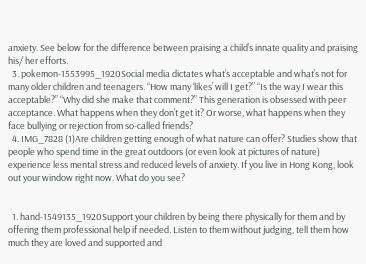anxiety. See below for the difference between praising a child’s innate quality and praising his/ her efforts.
  3. pokemon-1553995_1920Social media dictates what’s acceptable and what’s not for many older children and teenagers. “How many ‘likes’ will I get?” “Is the way I wear this acceptable?” “Why did she make that comment?” This generation is obsessed with peer acceptance. What happens when they don’t get it? Or worse, what happens when they face bullying or rejection from so-called friends?
  4. IMG_7828 (1)Are children getting enough of what nature can offer? Studies show that people who spend time in the great outdoors (or even look at pictures of nature) experience less mental stress and reduced levels of anxiety. If you live in Hong Kong, look out your window right now. What do you see?


  1. hand-1549135_1920Support your children by being there physically for them and by offering them professional help if needed. Listen to them without judging, tell them how much they are loved and supported and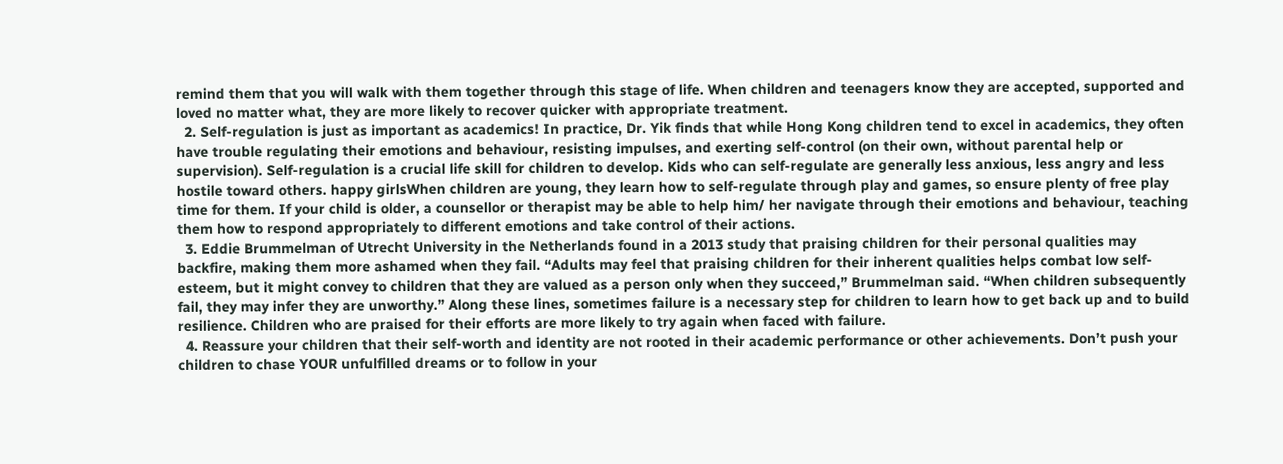remind them that you will walk with them together through this stage of life. When children and teenagers know they are accepted, supported and loved no matter what, they are more likely to recover quicker with appropriate treatment.
  2. Self-regulation is just as important as academics! In practice, Dr. Yik finds that while Hong Kong children tend to excel in academics, they often have trouble regulating their emotions and behaviour, resisting impulses, and exerting self-control (on their own, without parental help or supervision). Self-regulation is a crucial life skill for children to develop. Kids who can self-regulate are generally less anxious, less angry and less hostile toward others. happy girlsWhen children are young, they learn how to self-regulate through play and games, so ensure plenty of free play time for them. If your child is older, a counsellor or therapist may be able to help him/ her navigate through their emotions and behaviour, teaching them how to respond appropriately to different emotions and take control of their actions.
  3. Eddie Brummelman of Utrecht University in the Netherlands found in a 2013 study that praising children for their personal qualities may backfire, making them more ashamed when they fail. “Adults may feel that praising children for their inherent qualities helps combat low self-esteem, but it might convey to children that they are valued as a person only when they succeed,” Brummelman said. “When children subsequently fail, they may infer they are unworthy.” Along these lines, sometimes failure is a necessary step for children to learn how to get back up and to build resilience. Children who are praised for their efforts are more likely to try again when faced with failure.
  4. Reassure your children that their self-worth and identity are not rooted in their academic performance or other achievements. Don’t push your children to chase YOUR unfulfilled dreams or to follow in your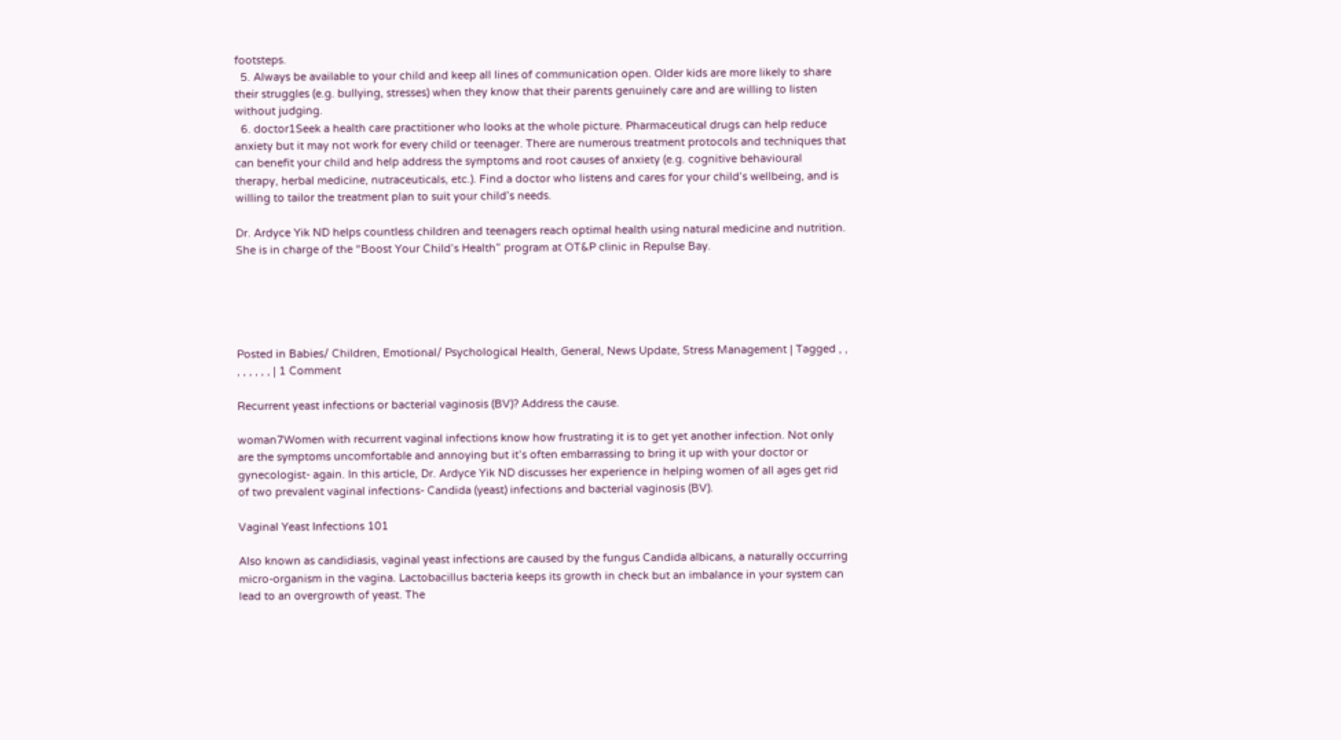footsteps.
  5. Always be available to your child and keep all lines of communication open. Older kids are more likely to share their struggles (e.g. bullying, stresses) when they know that their parents genuinely care and are willing to listen without judging.
  6. doctor1Seek a health care practitioner who looks at the whole picture. Pharmaceutical drugs can help reduce anxiety but it may not work for every child or teenager. There are numerous treatment protocols and techniques that can benefit your child and help address the symptoms and root causes of anxiety (e.g. cognitive behavioural therapy, herbal medicine, nutraceuticals, etc.). Find a doctor who listens and cares for your child’s wellbeing, and is willing to tailor the treatment plan to suit your child’s needs.

Dr. Ardyce Yik ND helps countless children and teenagers reach optimal health using natural medicine and nutrition. She is in charge of the “Boost Your Child’s Health” program at OT&P clinic in Repulse Bay.





Posted in Babies/ Children, Emotional/ Psychological Health, General, News Update, Stress Management | Tagged , , , , , , , , | 1 Comment

Recurrent yeast infections or bacterial vaginosis (BV)? Address the cause.

woman7Women with recurrent vaginal infections know how frustrating it is to get yet another infection. Not only are the symptoms uncomfortable and annoying but it’s often embarrassing to bring it up with your doctor or gynecologist- again. In this article, Dr. Ardyce Yik ND discusses her experience in helping women of all ages get rid of two prevalent vaginal infections- Candida (yeast) infections and bacterial vaginosis (BV).

Vaginal Yeast Infections 101

Also known as candidiasis, vaginal yeast infections are caused by the fungus Candida albicans, a naturally occurring micro-organism in the vagina. Lactobacillus bacteria keeps its growth in check but an imbalance in your system can lead to an overgrowth of yeast. The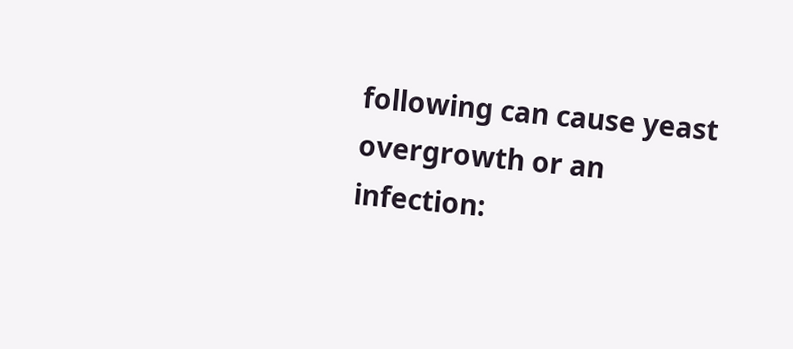following can cause yeast overgrowth or an infection: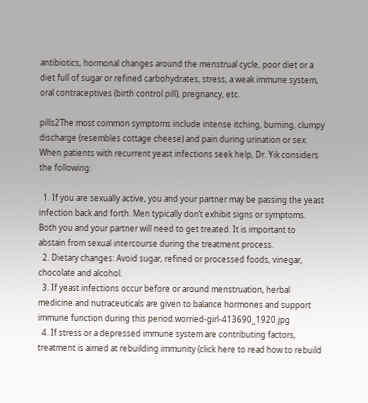antibiotics, hormonal changes around the menstrual cycle, poor diet or a diet full of sugar or refined carbohydrates, stress, a weak immune system, oral contraceptives (birth control pill), pregnancy, etc.

pills2The most common symptoms include intense itching, burning, clumpy discharge (resembles cottage cheese) and pain during urination or sex. When patients with recurrent yeast infections seek help, Dr. Yik considers the following:

  1. If you are sexually active, you and your partner may be passing the yeast infection back and forth. Men typically don’t exhibit signs or symptoms. Both you and your partner will need to get treated. It is important to abstain from sexual intercourse during the treatment process.
  2. Dietary changes: Avoid sugar, refined or processed foods, vinegar, chocolate and alcohol.
  3. If yeast infections occur before or around menstruation, herbal medicine and nutraceuticals are given to balance hormones and support immune function during this period.worried-girl-413690_1920.jpg
  4. If stress or a depressed immune system are contributing factors, treatment is aimed at rebuilding immunity (click here to read how to rebuild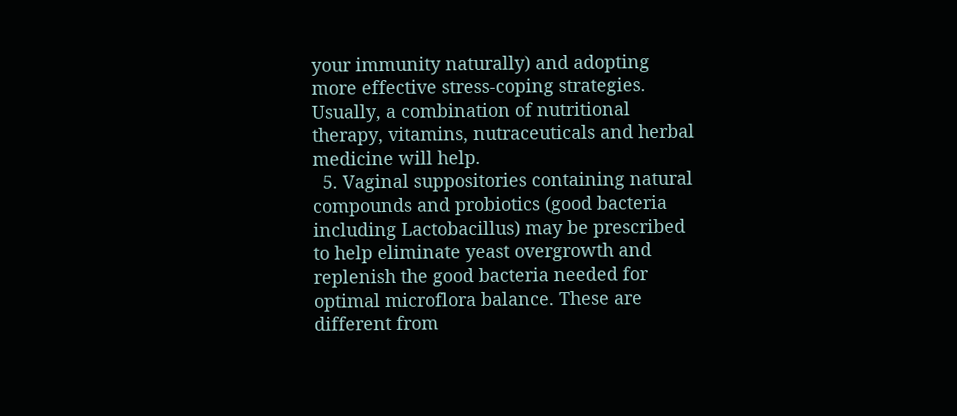your immunity naturally) and adopting more effective stress-coping strategies. Usually, a combination of nutritional therapy, vitamins, nutraceuticals and herbal medicine will help.
  5. Vaginal suppositories containing natural compounds and probiotics (good bacteria including Lactobacillus) may be prescribed to help eliminate yeast overgrowth and replenish the good bacteria needed for optimal microflora balance. These are different from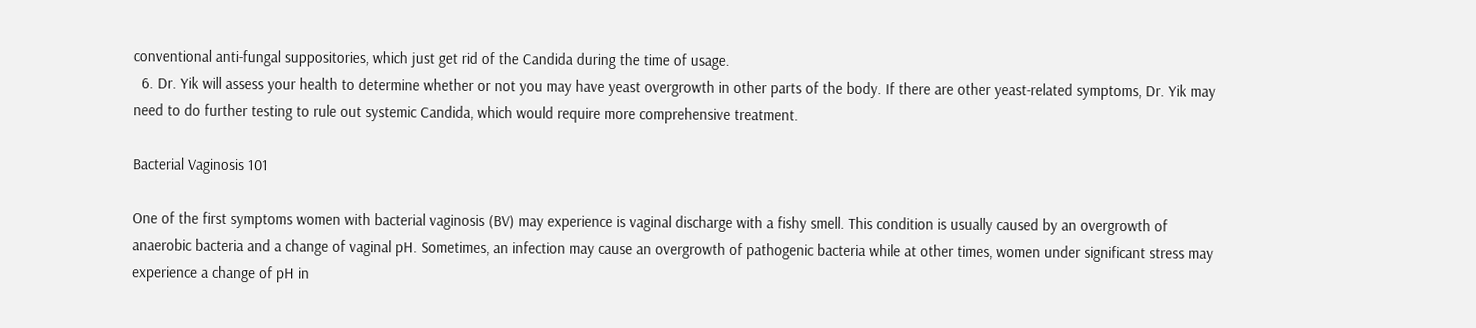conventional anti-fungal suppositories, which just get rid of the Candida during the time of usage.
  6. Dr. Yik will assess your health to determine whether or not you may have yeast overgrowth in other parts of the body. If there are other yeast-related symptoms, Dr. Yik may need to do further testing to rule out systemic Candida, which would require more comprehensive treatment.

Bacterial Vaginosis 101

One of the first symptoms women with bacterial vaginosis (BV) may experience is vaginal discharge with a fishy smell. This condition is usually caused by an overgrowth of anaerobic bacteria and a change of vaginal pH. Sometimes, an infection may cause an overgrowth of pathogenic bacteria while at other times, women under significant stress may experience a change of pH in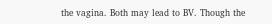the vagina. Both may lead to BV. Though the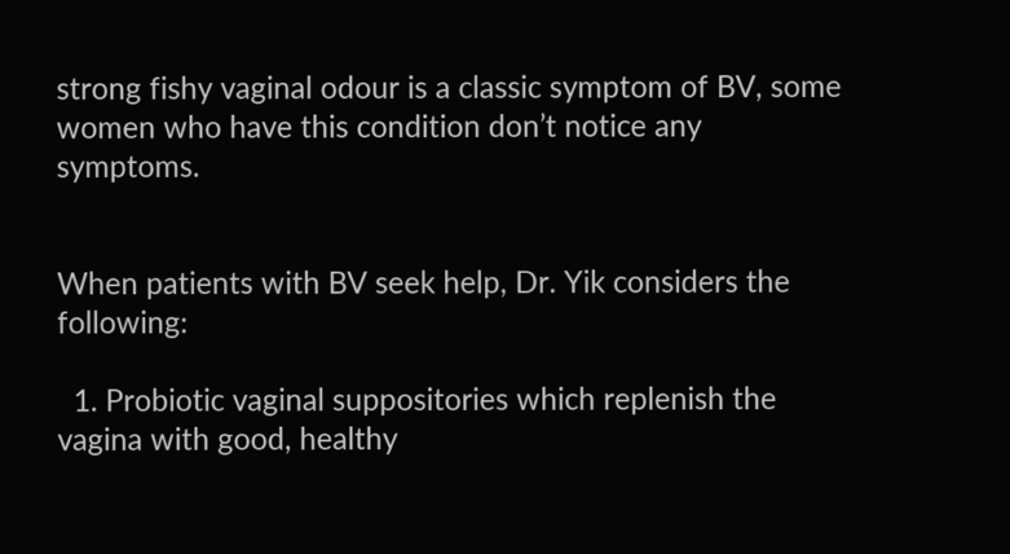strong fishy vaginal odour is a classic symptom of BV, some women who have this condition don’t notice any symptoms.


When patients with BV seek help, Dr. Yik considers the following:

  1. Probiotic vaginal suppositories which replenish the vagina with good, healthy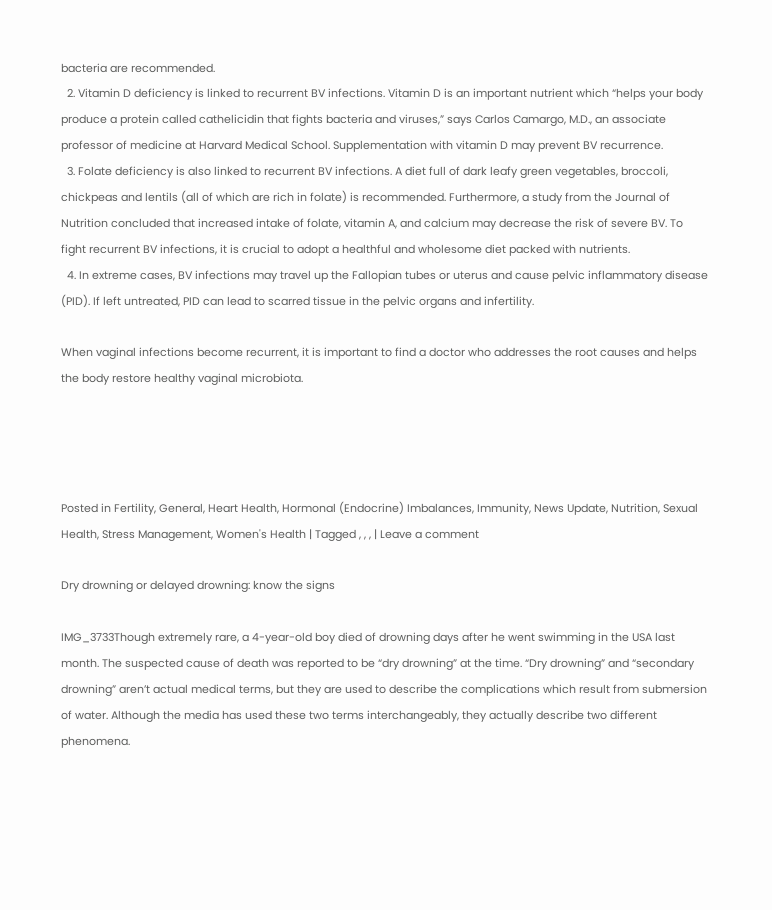bacteria are recommended.
  2. Vitamin D deficiency is linked to recurrent BV infections. Vitamin D is an important nutrient which “helps your body produce a protein called cathelicidin that fights bacteria and viruses,” says Carlos Camargo, M.D., an associate professor of medicine at Harvard Medical School. Supplementation with vitamin D may prevent BV recurrence.
  3. Folate deficiency is also linked to recurrent BV infections. A diet full of dark leafy green vegetables, broccoli, chickpeas and lentils (all of which are rich in folate) is recommended. Furthermore, a study from the Journal of Nutrition concluded that increased intake of folate, vitamin A, and calcium may decrease the risk of severe BV. To fight recurrent BV infections, it is crucial to adopt a healthful and wholesome diet packed with nutrients.
  4. In extreme cases, BV infections may travel up the Fallopian tubes or uterus and cause pelvic inflammatory disease (PID). If left untreated, PID can lead to scarred tissue in the pelvic organs and infertility.

When vaginal infections become recurrent, it is important to find a doctor who addresses the root causes and helps the body restore healthy vaginal microbiota.




Posted in Fertility, General, Heart Health, Hormonal (Endocrine) Imbalances, Immunity, News Update, Nutrition, Sexual Health, Stress Management, Women's Health | Tagged , , , | Leave a comment

Dry drowning or delayed drowning: know the signs

IMG_3733Though extremely rare, a 4-year-old boy died of drowning days after he went swimming in the USA last month. The suspected cause of death was reported to be “dry drowning” at the time. “Dry drowning” and “secondary drowning” aren’t actual medical terms, but they are used to describe the complications which result from submersion of water. Although the media has used these two terms interchangeably, they actually describe two different phenomena.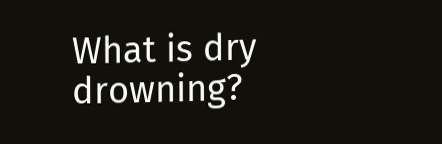What is dry drowning?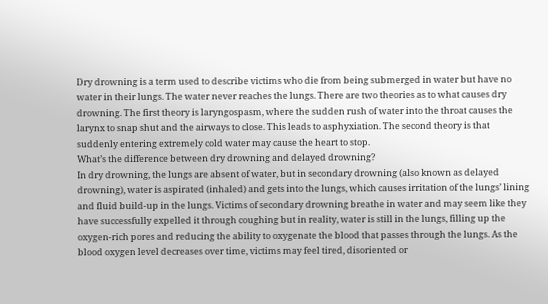Dry drowning is a term used to describe victims who die from being submerged in water but have no water in their lungs. The water never reaches the lungs. There are two theories as to what causes dry drowning. The first theory is laryngospasm, where the sudden rush of water into the throat causes the larynx to snap shut and the airways to close. This leads to asphyxiation. The second theory is that suddenly entering extremely cold water may cause the heart to stop.
What’s the difference between dry drowning and delayed drowning?
In dry drowning, the lungs are absent of water, but in secondary drowning (also known as delayed drowning), water is aspirated (inhaled) and gets into the lungs, which causes irritation of the lungs’ lining and fluid build-up in the lungs. Victims of secondary drowning breathe in water and may seem like they have successfully expelled it through coughing but in reality, water is still in the lungs, filling up the oxygen-rich pores and reducing the ability to oxygenate the blood that passes through the lungs. As the blood oxygen level decreases over time, victims may feel tired, disoriented or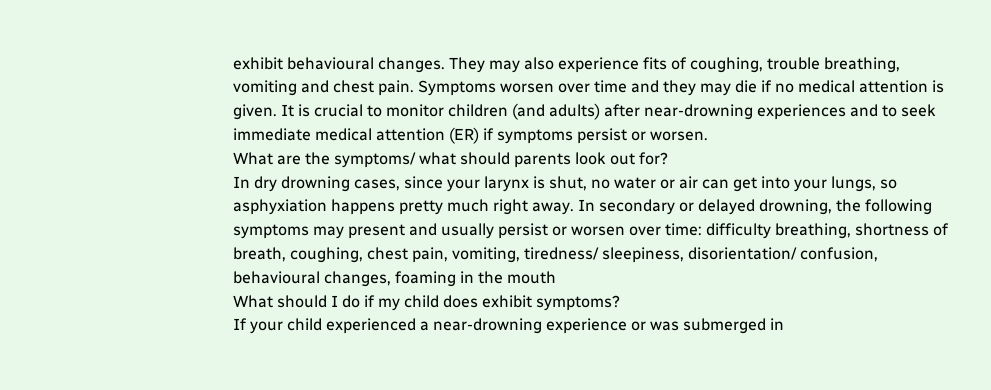exhibit behavioural changes. They may also experience fits of coughing, trouble breathing, vomiting and chest pain. Symptoms worsen over time and they may die if no medical attention is given. It is crucial to monitor children (and adults) after near-drowning experiences and to seek immediate medical attention (ER) if symptoms persist or worsen.
What are the symptoms/ what should parents look out for?
In dry drowning cases, since your larynx is shut, no water or air can get into your lungs, so asphyxiation happens pretty much right away. In secondary or delayed drowning, the following symptoms may present and usually persist or worsen over time: difficulty breathing, shortness of breath, coughing, chest pain, vomiting, tiredness/ sleepiness, disorientation/ confusion, behavioural changes, foaming in the mouth
What should I do if my child does exhibit symptoms?
If your child experienced a near-drowning experience or was submerged in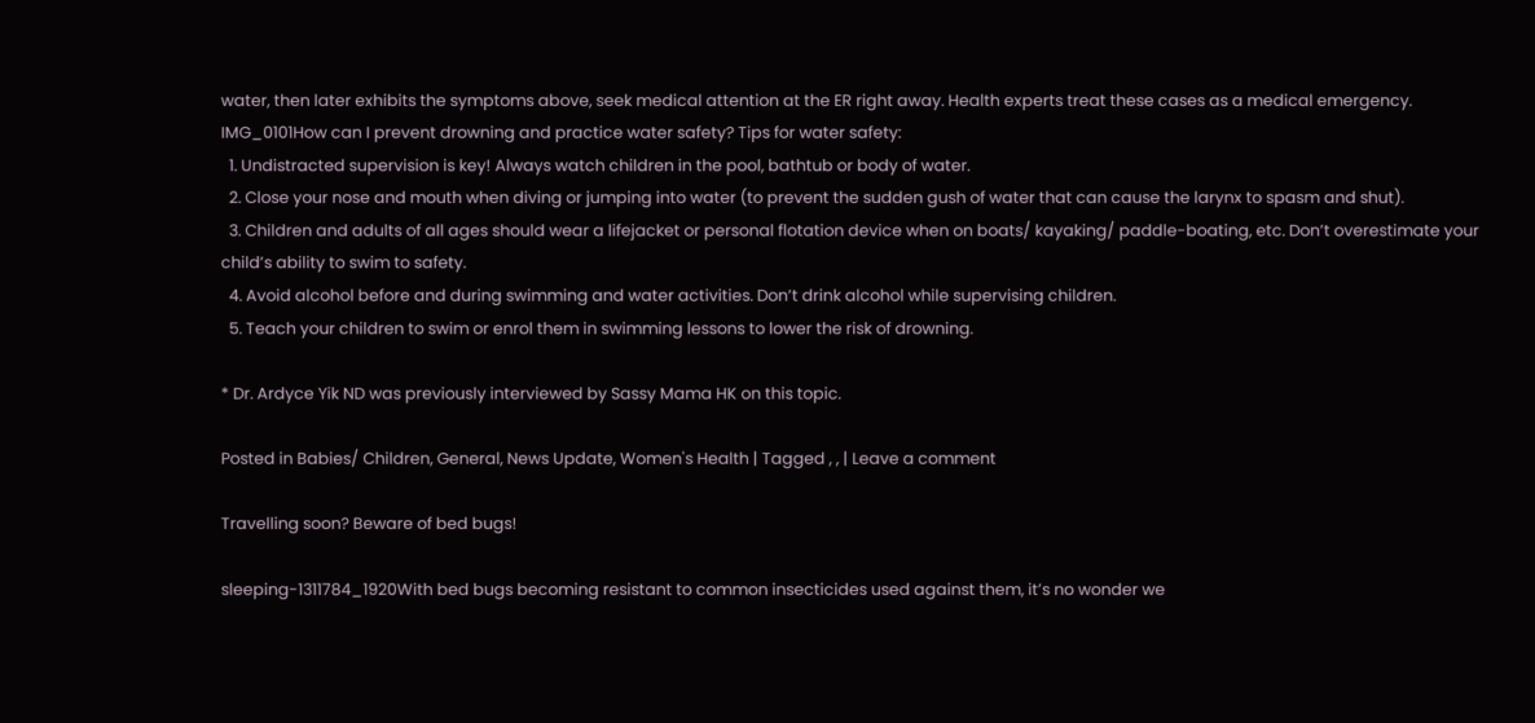water, then later exhibits the symptoms above, seek medical attention at the ER right away. Health experts treat these cases as a medical emergency.
IMG_0101How can I prevent drowning and practice water safety? Tips for water safety:
  1. Undistracted supervision is key! Always watch children in the pool, bathtub or body of water.
  2. Close your nose and mouth when diving or jumping into water (to prevent the sudden gush of water that can cause the larynx to spasm and shut).
  3. Children and adults of all ages should wear a lifejacket or personal flotation device when on boats/ kayaking/ paddle-boating, etc. Don’t overestimate your child’s ability to swim to safety.
  4. Avoid alcohol before and during swimming and water activities. Don’t drink alcohol while supervising children.
  5. Teach your children to swim or enrol them in swimming lessons to lower the risk of drowning.

* Dr. Ardyce Yik ND was previously interviewed by Sassy Mama HK on this topic.

Posted in Babies/ Children, General, News Update, Women's Health | Tagged , , | Leave a comment

Travelling soon? Beware of bed bugs!

sleeping-1311784_1920With bed bugs becoming resistant to common insecticides used against them, it’s no wonder we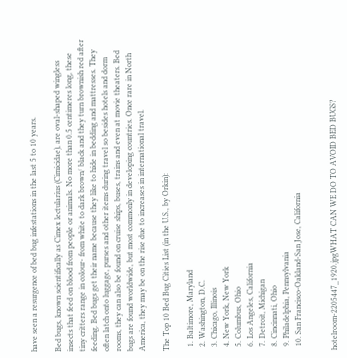have seen a resurgence of bed bug infestations in the last 5 to 10 years.

Bed bugs, known scientifically as Cimex lectularius (Cimicidae), are oval-shaped wingless insects that feed on blood from people or animals. No more than 0.5 centimeres long, these tiny critters range in colour- from white to dark brown/ black and they turn brownish red after feeding. Bed bugs get their name because they like to hide in bedding and mattresses. They often latch onto luggage, purses and other items during travel so besides hotels and dorm rooms, they can also be found on cruise ships, buses, trains and even at movie theaters. Bed bugs are found worldwide, but most commonly in developing countries. Once rare in North America, they may be on the rise due to increases in international travel.

The Top 10 Bed Bug Cities List (in the U.S., by Orkin):

  1. Baltimore, Maryland
  2. Washington, D.C.
  3. Chicago, Illinois
  4. New York, New York
  5. Columbus, Ohio
  6. Los Angeles, California
  7. Detroit, Michigan
  8. Cincinnati, Ohio
  9. Philadelphia, Pennsylvania
  10. San Francisco-Oakland-San Jose, California


hotelroom-2205447_1920.jpgWHAT CAN WE DO TO AVOID BED BUGS?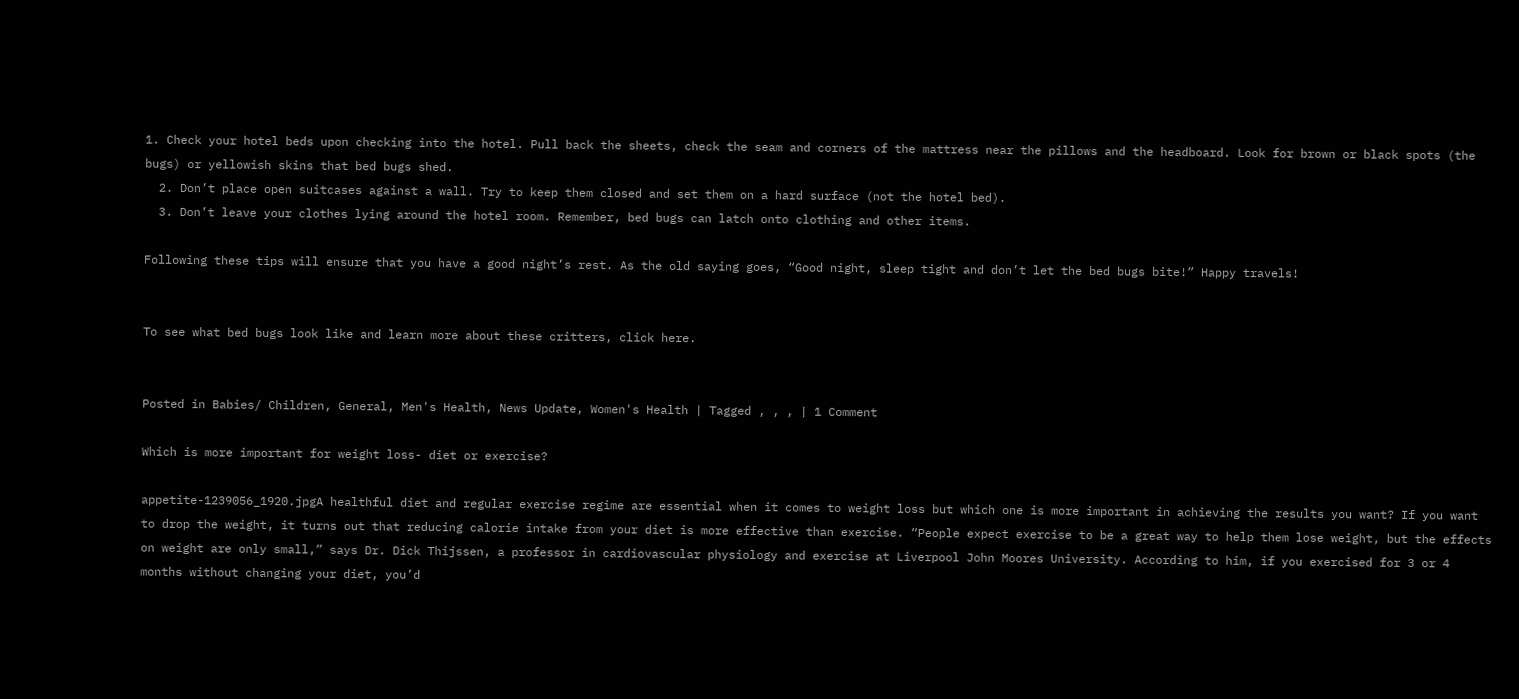1. Check your hotel beds upon checking into the hotel. Pull back the sheets, check the seam and corners of the mattress near the pillows and the headboard. Look for brown or black spots (the bugs) or yellowish skins that bed bugs shed.
  2. Don’t place open suitcases against a wall. Try to keep them closed and set them on a hard surface (not the hotel bed).
  3. Don’t leave your clothes lying around the hotel room. Remember, bed bugs can latch onto clothing and other items.

Following these tips will ensure that you have a good night’s rest. As the old saying goes, “Good night, sleep tight and don’t let the bed bugs bite!” Happy travels!


To see what bed bugs look like and learn more about these critters, click here.


Posted in Babies/ Children, General, Men's Health, News Update, Women's Health | Tagged , , , | 1 Comment

Which is more important for weight loss- diet or exercise?

appetite-1239056_1920.jpgA healthful diet and regular exercise regime are essential when it comes to weight loss but which one is more important in achieving the results you want? If you want to drop the weight, it turns out that reducing calorie intake from your diet is more effective than exercise. “People expect exercise to be a great way to help them lose weight, but the effects on weight are only small,” says Dr. Dick Thijssen, a professor in cardiovascular physiology and exercise at Liverpool John Moores University. According to him, if you exercised for 3 or 4 months without changing your diet, you’d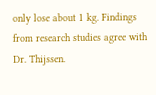only lose about 1 kg. Findings from research studies agree with Dr. Thijssen.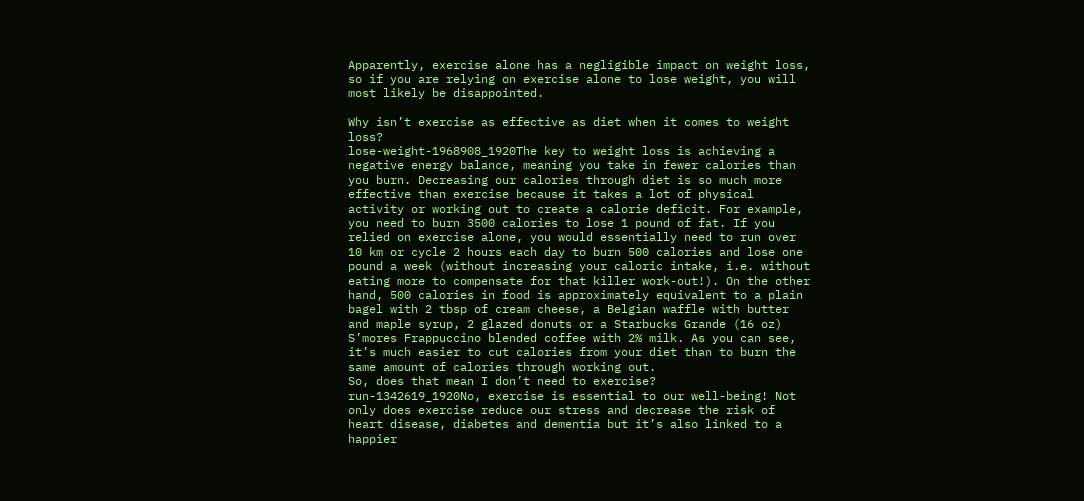Apparently, exercise alone has a negligible impact on weight loss, so if you are relying on exercise alone to lose weight, you will most likely be disappointed.

Why isn’t exercise as effective as diet when it comes to weight loss?
lose-weight-1968908_1920The key to weight loss is achieving a negative energy balance, meaning you take in fewer calories than you burn. Decreasing our calories through diet is so much more effective than exercise because it takes a lot of physical activity or working out to create a calorie deficit. For example, you need to burn 3500 calories to lose 1 pound of fat. If you relied on exercise alone, you would essentially need to run over 10 km or cycle 2 hours each day to burn 500 calories and lose one pound a week (without increasing your caloric intake, i.e. without eating more to compensate for that killer work-out!). On the other hand, 500 calories in food is approximately equivalent to a plain bagel with 2 tbsp of cream cheese, a Belgian waffle with butter and maple syrup, 2 glazed donuts or a Starbucks Grande (16 oz) S’mores Frappuccino blended coffee with 2% milk. As you can see, it’s much easier to cut calories from your diet than to burn the same amount of calories through working out.
So, does that mean I don’t need to exercise?
run-1342619_1920No, exercise is essential to our well-being! Not only does exercise reduce our stress and decrease the risk of heart disease, diabetes and dementia but it’s also linked to a happier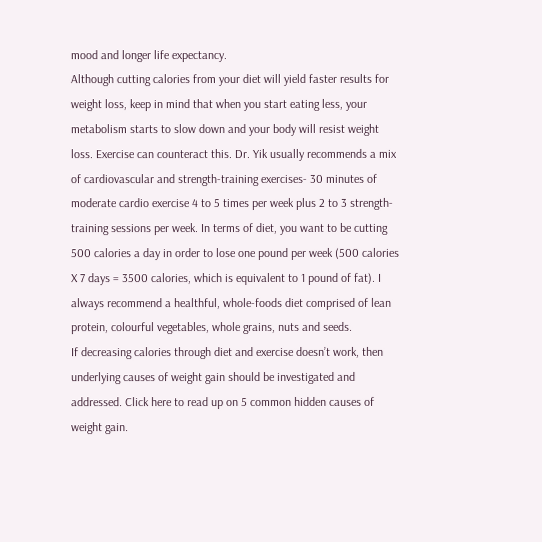mood and longer life expectancy.
Although cutting calories from your diet will yield faster results for weight loss, keep in mind that when you start eating less, your metabolism starts to slow down and your body will resist weight loss. Exercise can counteract this. Dr. Yik usually recommends a mix of cardiovascular and strength-training exercises- 30 minutes of moderate cardio exercise 4 to 5 times per week plus 2 to 3 strength-training sessions per week. In terms of diet, you want to be cutting 500 calories a day in order to lose one pound per week (500 calories X 7 days = 3500 calories, which is equivalent to 1 pound of fat). I always recommend a healthful, whole-foods diet comprised of lean protein, colourful vegetables, whole grains, nuts and seeds.
If decreasing calories through diet and exercise doesn’t work, then underlying causes of weight gain should be investigated and addressed. Click here to read up on 5 common hidden causes of weight gain.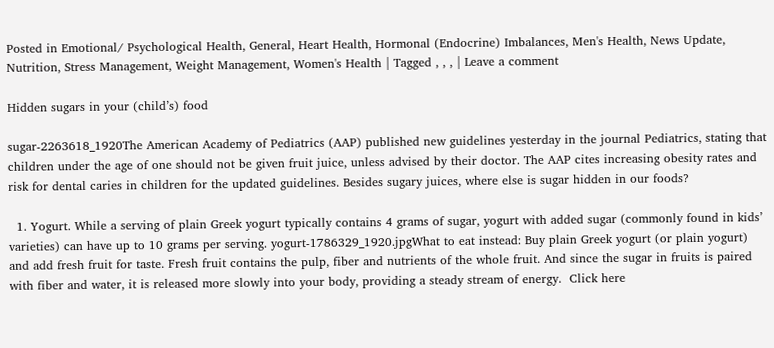Posted in Emotional/ Psychological Health, General, Heart Health, Hormonal (Endocrine) Imbalances, Men's Health, News Update, Nutrition, Stress Management, Weight Management, Women's Health | Tagged , , , | Leave a comment

Hidden sugars in your (child’s) food

sugar-2263618_1920The American Academy of Pediatrics (AAP) published new guidelines yesterday in the journal Pediatrics, stating that children under the age of one should not be given fruit juice, unless advised by their doctor. The AAP cites increasing obesity rates and risk for dental caries in children for the updated guidelines. Besides sugary juices, where else is sugar hidden in our foods?

  1. Yogurt. While a serving of plain Greek yogurt typically contains 4 grams of sugar, yogurt with added sugar (commonly found in kids’ varieties) can have up to 10 grams per serving. yogurt-1786329_1920.jpgWhat to eat instead: Buy plain Greek yogurt (or plain yogurt) and add fresh fruit for taste. Fresh fruit contains the pulp, fiber and nutrients of the whole fruit. And since the sugar in fruits is paired with fiber and water, it is released more slowly into your body, providing a steady stream of energy.  Click here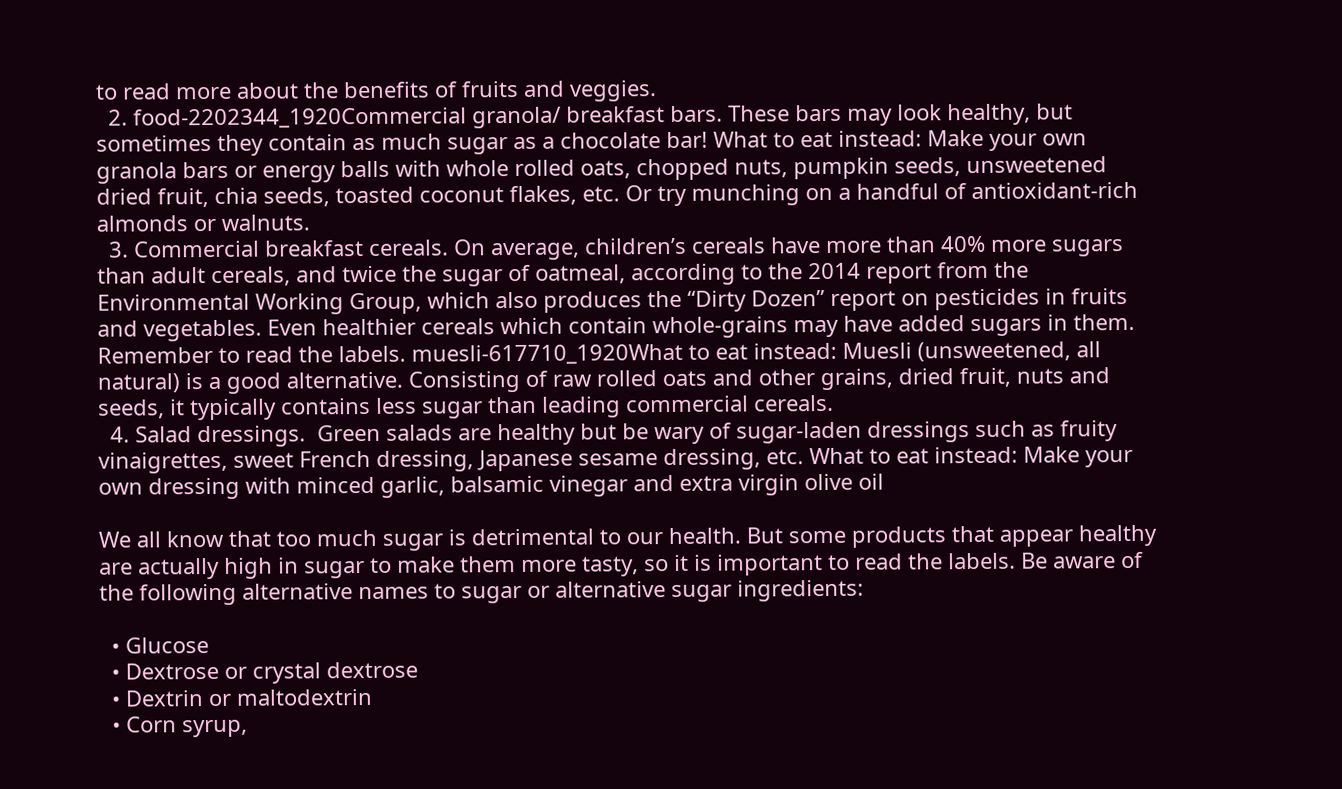to read more about the benefits of fruits and veggies.
  2. food-2202344_1920Commercial granola/ breakfast bars. These bars may look healthy, but sometimes they contain as much sugar as a chocolate bar! What to eat instead: Make your own granola bars or energy balls with whole rolled oats, chopped nuts, pumpkin seeds, unsweetened dried fruit, chia seeds, toasted coconut flakes, etc. Or try munching on a handful of antioxidant-rich almonds or walnuts.
  3. Commercial breakfast cereals. On average, children’s cereals have more than 40% more sugars than adult cereals, and twice the sugar of oatmeal, according to the 2014 report from the Environmental Working Group, which also produces the “Dirty Dozen” report on pesticides in fruits and vegetables. Even healthier cereals which contain whole-grains may have added sugars in them. Remember to read the labels. muesli-617710_1920What to eat instead: Muesli (unsweetened, all natural) is a good alternative. Consisting of raw rolled oats and other grains, dried fruit, nuts and seeds, it typically contains less sugar than leading commercial cereals.
  4. Salad dressings.  Green salads are healthy but be wary of sugar-laden dressings such as fruity vinaigrettes, sweet French dressing, Japanese sesame dressing, etc. What to eat instead: Make your own dressing with minced garlic, balsamic vinegar and extra virgin olive oil

We all know that too much sugar is detrimental to our health. But some products that appear healthy are actually high in sugar to make them more tasty, so it is important to read the labels. Be aware of the following alternative names to sugar or alternative sugar ingredients:

  • Glucose
  • Dextrose or crystal dextrose
  • Dextrin or maltodextrin
  • Corn syrup,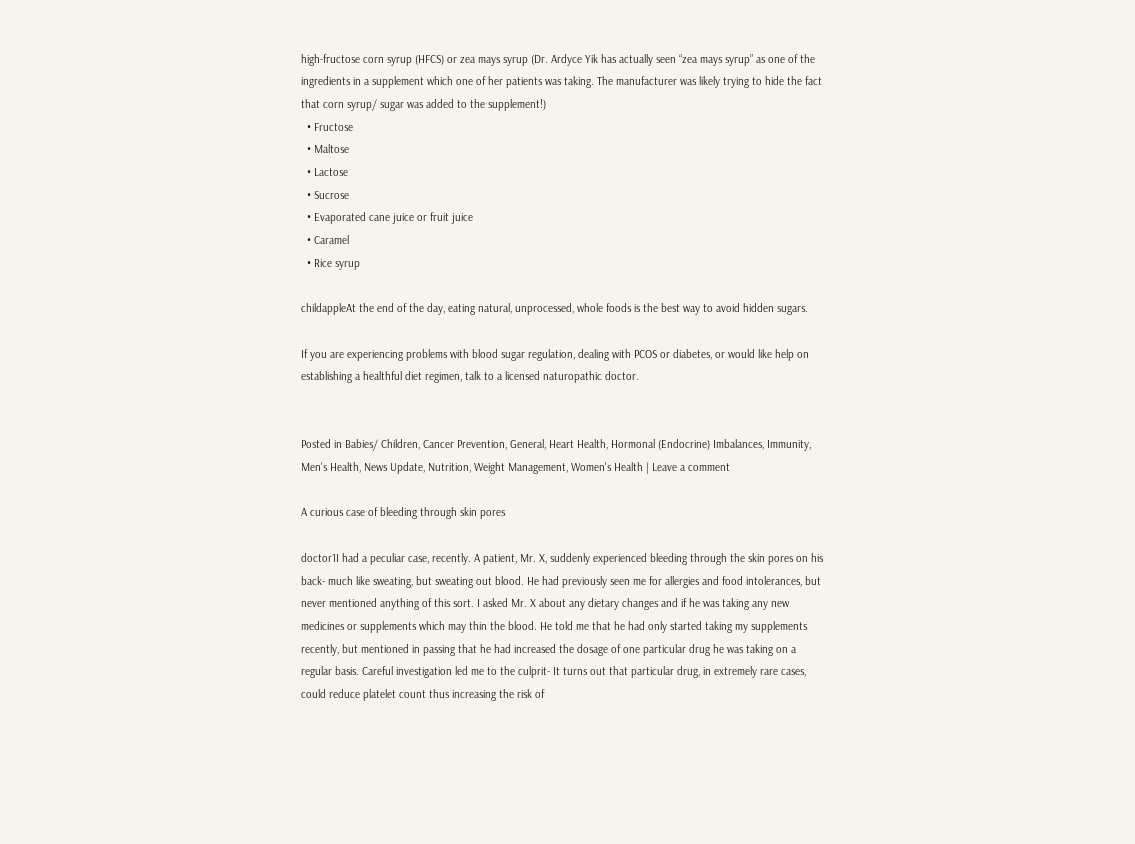high-fructose corn syrup (HFCS) or zea mays syrup (Dr. Ardyce Yik has actually seen “zea mays syrup” as one of the ingredients in a supplement which one of her patients was taking. The manufacturer was likely trying to hide the fact that corn syrup/ sugar was added to the supplement!)
  • Fructose
  • Maltose
  • Lactose
  • Sucrose
  • Evaporated cane juice or fruit juice
  • Caramel
  • Rice syrup

childappleAt the end of the day, eating natural, unprocessed, whole foods is the best way to avoid hidden sugars.

If you are experiencing problems with blood sugar regulation, dealing with PCOS or diabetes, or would like help on establishing a healthful diet regimen, talk to a licensed naturopathic doctor.


Posted in Babies/ Children, Cancer Prevention, General, Heart Health, Hormonal (Endocrine) Imbalances, Immunity, Men's Health, News Update, Nutrition, Weight Management, Women's Health | Leave a comment

A curious case of bleeding through skin pores

doctor1I had a peculiar case, recently. A patient, Mr. X, suddenly experienced bleeding through the skin pores on his back- much like sweating, but sweating out blood. He had previously seen me for allergies and food intolerances, but never mentioned anything of this sort. I asked Mr. X about any dietary changes and if he was taking any new medicines or supplements which may thin the blood. He told me that he had only started taking my supplements recently, but mentioned in passing that he had increased the dosage of one particular drug he was taking on a regular basis. Careful investigation led me to the culprit- It turns out that particular drug, in extremely rare cases, could reduce platelet count thus increasing the risk of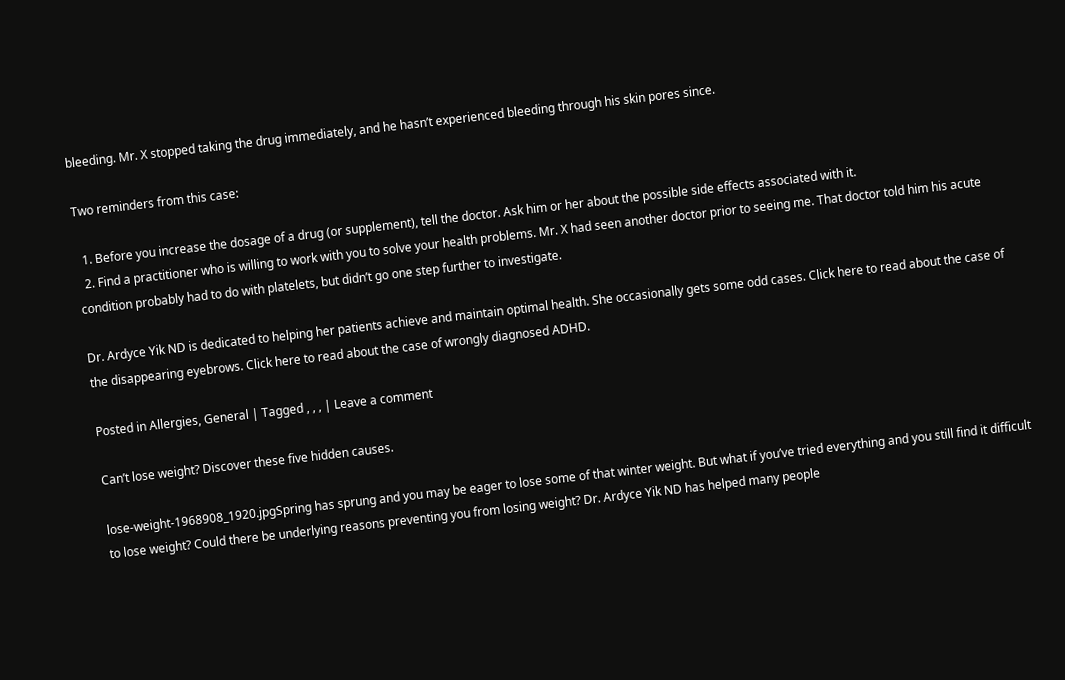bleeding. Mr. X stopped taking the drug immediately, and he hasn’t experienced bleeding through his skin pores since.

Two reminders from this case:

  1. Before you increase the dosage of a drug (or supplement), tell the doctor. Ask him or her about the possible side effects associated with it.
  2. Find a practitioner who is willing to work with you to solve your health problems. Mr. X had seen another doctor prior to seeing me. That doctor told him his acute condition probably had to do with platelets, but didn’t go one step further to investigate.

Dr. Ardyce Yik ND is dedicated to helping her patients achieve and maintain optimal health. She occasionally gets some odd cases. Click here to read about the case of the disappearing eyebrows. Click here to read about the case of wrongly diagnosed ADHD.

Posted in Allergies, General | Tagged , , , | Leave a comment

Can’t lose weight? Discover these five hidden causes.

lose-weight-1968908_1920.jpgSpring has sprung and you may be eager to lose some of that winter weight. But what if you’ve tried everything and you still find it difficult to lose weight? Could there be underlying reasons preventing you from losing weight? Dr. Ardyce Yik ND has helped many people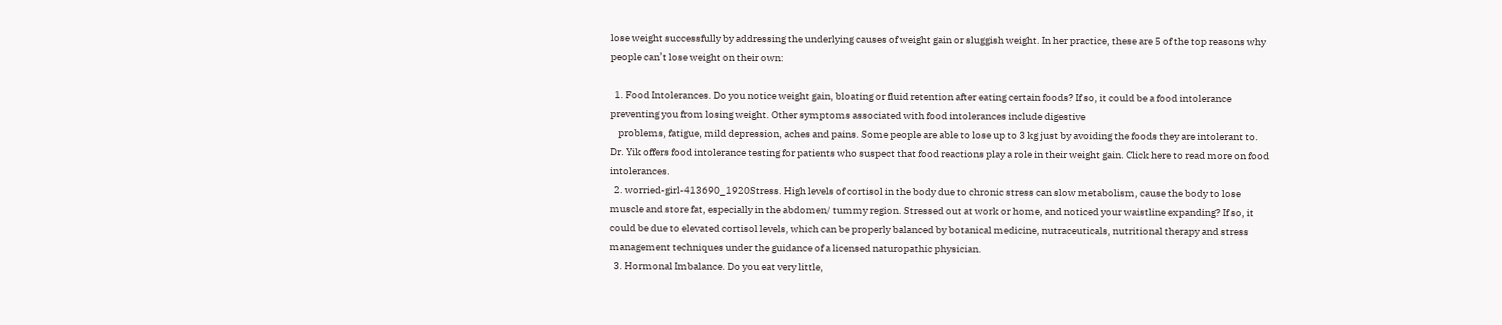lose weight successfully by addressing the underlying causes of weight gain or sluggish weight. In her practice, these are 5 of the top reasons why people can’t lose weight on their own:

  1. Food Intolerances. Do you notice weight gain, bloating or fluid retention after eating certain foods? If so, it could be a food intolerance preventing you from losing weight. Other symptoms associated with food intolerances include digestive
    problems, fatigue, mild depression, aches and pains. Some people are able to lose up to 3 kg just by avoiding the foods they are intolerant to. Dr. Yik offers food intolerance testing for patients who suspect that food reactions play a role in their weight gain. Click here to read more on food intolerances.
  2. worried-girl-413690_1920Stress. High levels of cortisol in the body due to chronic stress can slow metabolism, cause the body to lose muscle and store fat, especially in the abdomen/ tummy region. Stressed out at work or home, and noticed your waistline expanding? If so, it could be due to elevated cortisol levels, which can be properly balanced by botanical medicine, nutraceuticals, nutritional therapy and stress management techniques under the guidance of a licensed naturopathic physician.
  3. Hormonal Imbalance. Do you eat very little,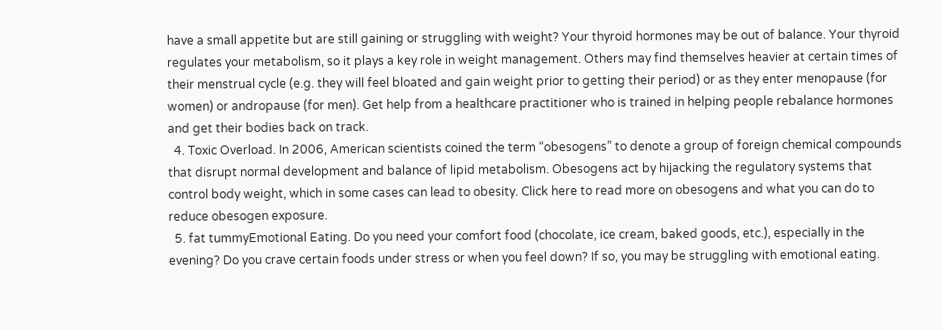have a small appetite but are still gaining or struggling with weight? Your thyroid hormones may be out of balance. Your thyroid regulates your metabolism, so it plays a key role in weight management. Others may find themselves heavier at certain times of their menstrual cycle (e.g. they will feel bloated and gain weight prior to getting their period) or as they enter menopause (for women) or andropause (for men). Get help from a healthcare practitioner who is trained in helping people rebalance hormones and get their bodies back on track.
  4. Toxic Overload. In 2006, American scientists coined the term “obesogens” to denote a group of foreign chemical compounds that disrupt normal development and balance of lipid metabolism. Obesogens act by hijacking the regulatory systems that control body weight, which in some cases can lead to obesity. Click here to read more on obesogens and what you can do to reduce obesogen exposure.
  5. fat tummyEmotional Eating. Do you need your comfort food (chocolate, ice cream, baked goods, etc.), especially in the evening? Do you crave certain foods under stress or when you feel down? If so, you may be struggling with emotional eating.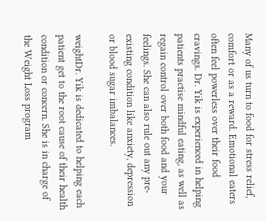Many of us turn to food for stress relief, comfort or as a reward. Emotional eaters often feel powerless over their food cravings. Dr. Yik is experienced in helping patients practise mindful eating, as well as regain control over both food and your feelings. She can also rule out any pre-existing condition like anxiety, depression or blood sugar imbalances.

weightDr. Yik is dedicated to helping each patient get to the root cause of their health condition or concern. She is in charge of the Weight Loss program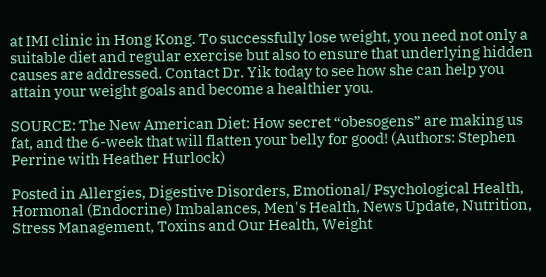at IMI clinic in Hong Kong. To successfully lose weight, you need not only a suitable diet and regular exercise but also to ensure that underlying hidden causes are addressed. Contact Dr. Yik today to see how she can help you attain your weight goals and become a healthier you.

SOURCE: The New American Diet: How secret “obesogens” are making us fat, and the 6-week that will flatten your belly for good! (Authors: Stephen Perrine with Heather Hurlock)

Posted in Allergies, Digestive Disorders, Emotional/ Psychological Health, Hormonal (Endocrine) Imbalances, Men's Health, News Update, Nutrition, Stress Management, Toxins and Our Health, Weight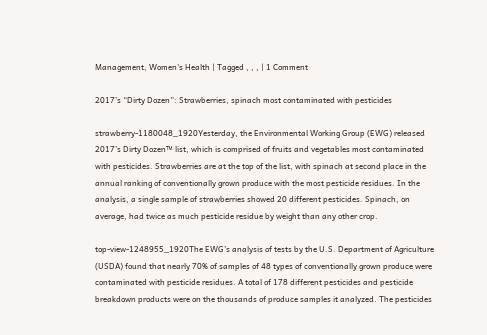Management, Women's Health | Tagged , , , | 1 Comment

2017’s “Dirty Dozen”: Strawberries, spinach most contaminated with pesticides

strawberry-1180048_1920Yesterday, the Environmental Working Group (EWG) released 2017’s Dirty Dozen™ list, which is comprised of fruits and vegetables most contaminated with pesticides. Strawberries are at the top of the list, with spinach at second place in the annual ranking of conventionally grown produce with the most pesticide residues. In the analysis, a single sample of strawberries showed 20 different pesticides. Spinach, on average, had twice as much pesticide residue by weight than any other crop.

top-view-1248955_1920The EWG’s analysis of tests by the U.S. Department of Agriculture (USDA) found that nearly 70% of samples of 48 types of conventionally grown produce were contaminated with pesticide residues. A total of 178 different pesticides and pesticide breakdown products were on the thousands of produce samples it analyzed. The pesticides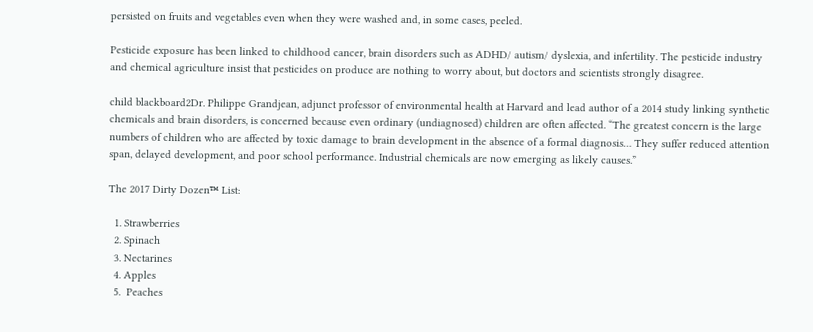persisted on fruits and vegetables even when they were washed and, in some cases, peeled.

Pesticide exposure has been linked to childhood cancer, brain disorders such as ADHD/ autism/ dyslexia, and infertility. The pesticide industry and chemical agriculture insist that pesticides on produce are nothing to worry about, but doctors and scientists strongly disagree.

child blackboard2Dr. Philippe Grandjean, adjunct professor of environmental health at Harvard and lead author of a 2014 study linking synthetic chemicals and brain disorders, is concerned because even ordinary (undiagnosed) children are often affected. “The greatest concern is the large numbers of children who are affected by toxic damage to brain development in the absence of a formal diagnosis… They suffer reduced attention span, delayed development, and poor school performance. Industrial chemicals are now emerging as likely causes.”

The 2017 Dirty Dozen™ List:

  1. Strawberries
  2. Spinach
  3. Nectarines
  4. Apples
  5.  Peaches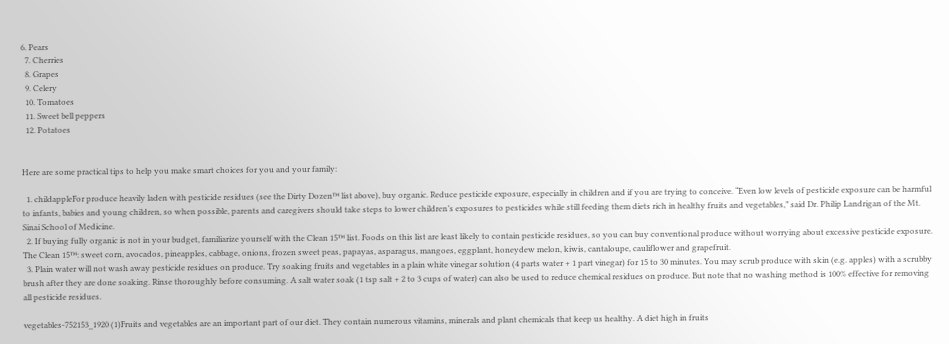6. Pears
  7. Cherries
  8. Grapes
  9. Celery
  10. Tomatoes
  11. Sweet bell peppers
  12. Potatoes


Here are some practical tips to help you make smart choices for you and your family:

  1. childappleFor produce heavily laden with pesticide residues (see the Dirty Dozen™ list above), buy organic. Reduce pesticide exposure, especially in children and if you are trying to conceive. “Even low levels of pesticide exposure can be harmful to infants, babies and young children, so when possible, parents and caregivers should take steps to lower children’s exposures to pesticides while still feeding them diets rich in healthy fruits and vegetables,” said Dr. Philip Landrigan of the Mt. Sinai School of Medicine.
  2. If buying fully organic is not in your budget, familiarize yourself with the Clean 15™ list. Foods on this list are least likely to contain pesticide residues, so you can buy conventional produce without worrying about excessive pesticide exposure. The Clean 15™: sweet corn, avocados, pineapples, cabbage, onions, frozen sweet peas, papayas, asparagus, mangoes, eggplant, honeydew melon, kiwis, cantaloupe, cauliflower and grapefruit.
  3. Plain water will not wash away pesticide residues on produce. Try soaking fruits and vegetables in a plain white vinegar solution (4 parts water + 1 part vinegar) for 15 to 30 minutes. You may scrub produce with skin (e.g. apples) with a scrubby brush after they are done soaking. Rinse thoroughly before consuming. A salt water soak (1 tsp salt + 2 to 3 cups of water) can also be used to reduce chemical residues on produce. But note that no washing method is 100% effective for removing all pesticide residues.

vegetables-752153_1920 (1)Fruits and vegetables are an important part of our diet. They contain numerous vitamins, minerals and plant chemicals that keep us healthy. A diet high in fruits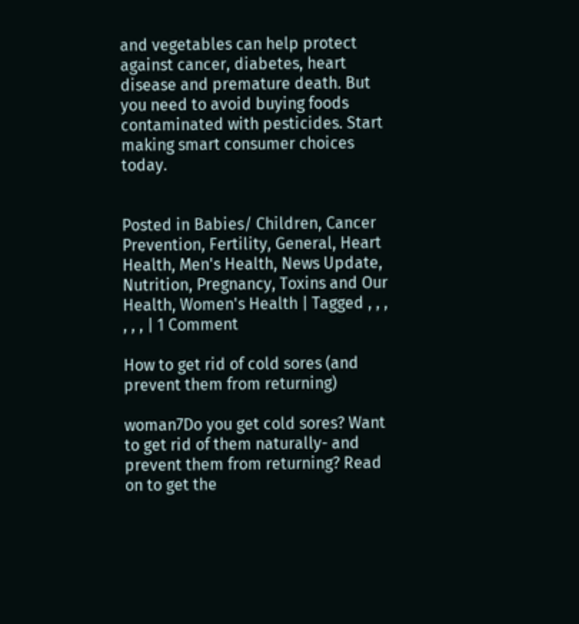and vegetables can help protect against cancer, diabetes, heart disease and premature death. But you need to avoid buying foods contaminated with pesticides. Start making smart consumer choices today.


Posted in Babies/ Children, Cancer Prevention, Fertility, General, Heart Health, Men's Health, News Update, Nutrition, Pregnancy, Toxins and Our Health, Women's Health | Tagged , , , , , , | 1 Comment

How to get rid of cold sores (and prevent them from returning)

woman7Do you get cold sores? Want to get rid of them naturally- and prevent them from returning? Read on to get the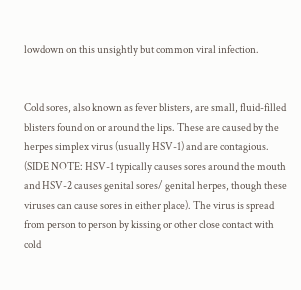lowdown on this unsightly but common viral infection.


Cold sores, also known as fever blisters, are small, fluid-filled blisters found on or around the lips. These are caused by the herpes simplex virus (usually HSV-1) and are contagious. (SIDE NOTE: HSV-1 typically causes sores around the mouth and HSV-2 causes genital sores/ genital herpes, though these viruses can cause sores in either place). The virus is spread from person to person by kissing or other close contact with cold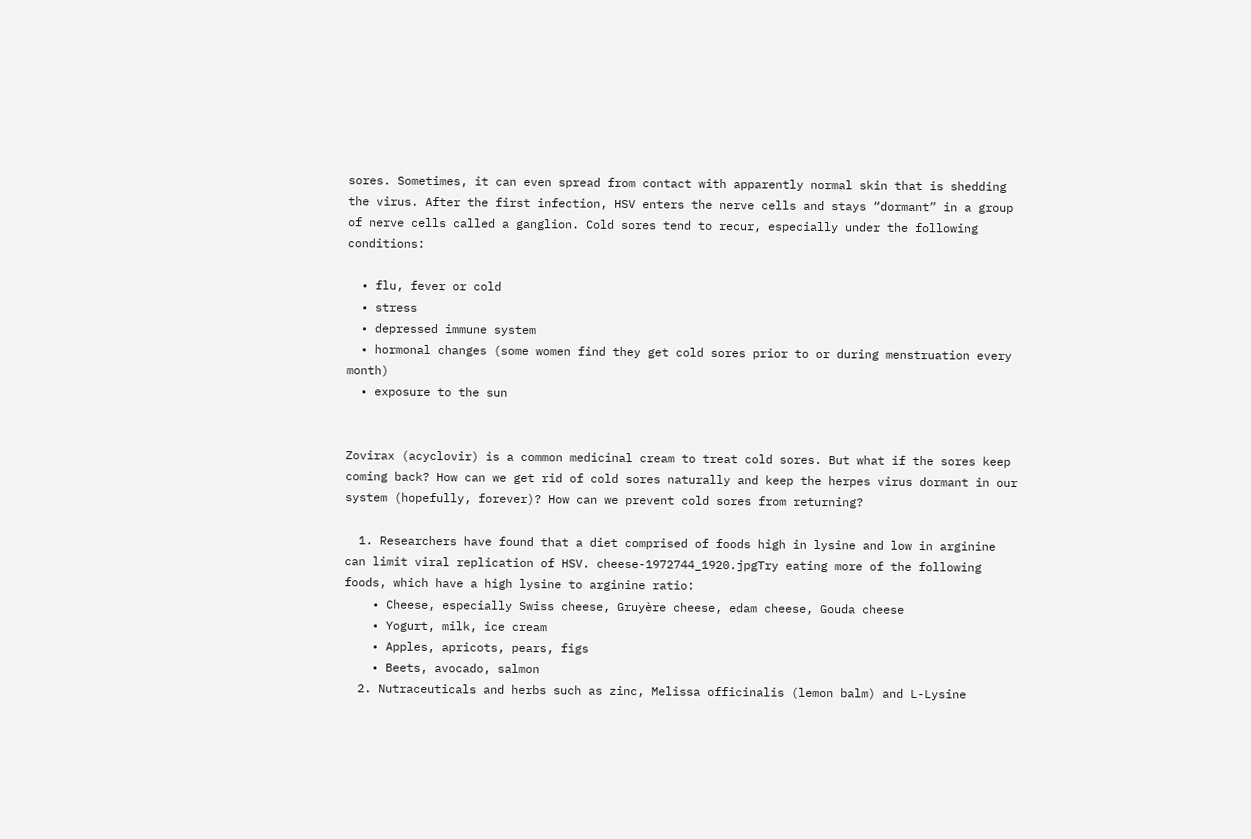sores. Sometimes, it can even spread from contact with apparently normal skin that is shedding the virus. After the first infection, HSV enters the nerve cells and stays “dormant” in a group of nerve cells called a ganglion. Cold sores tend to recur, especially under the following conditions:

  • flu, fever or cold
  • stress
  • depressed immune system
  • hormonal changes (some women find they get cold sores prior to or during menstruation every month)
  • exposure to the sun


Zovirax (acyclovir) is a common medicinal cream to treat cold sores. But what if the sores keep coming back? How can we get rid of cold sores naturally and keep the herpes virus dormant in our system (hopefully, forever)? How can we prevent cold sores from returning?

  1. Researchers have found that a diet comprised of foods high in lysine and low in arginine can limit viral replication of HSV. cheese-1972744_1920.jpgTry eating more of the following foods, which have a high lysine to arginine ratio:
    • Cheese, especially Swiss cheese, Gruyère cheese, edam cheese, Gouda cheese
    • Yogurt, milk, ice cream
    • Apples, apricots, pears, figs
    • Beets, avocado, salmon
  2. Nutraceuticals and herbs such as zinc, Melissa officinalis (lemon balm) and L-Lysine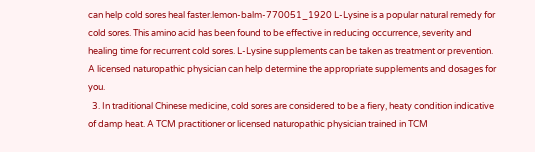can help cold sores heal faster.lemon-balm-770051_1920 L-Lysine is a popular natural remedy for cold sores. This amino acid has been found to be effective in reducing occurrence, severity and healing time for recurrent cold sores. L-Lysine supplements can be taken as treatment or prevention. A licensed naturopathic physician can help determine the appropriate supplements and dosages for you.
  3. In traditional Chinese medicine, cold sores are considered to be a fiery, heaty condition indicative of damp heat. A TCM practitioner or licensed naturopathic physician trained in TCM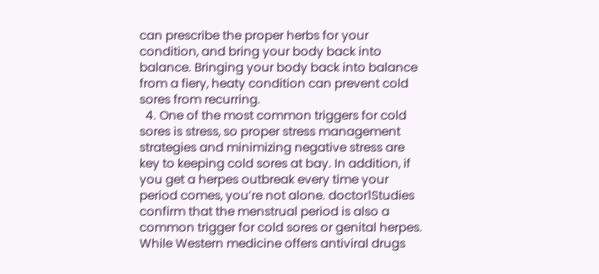can prescribe the proper herbs for your condition, and bring your body back into balance. Bringing your body back into balance from a fiery, heaty condition can prevent cold sores from recurring.
  4. One of the most common triggers for cold sores is stress, so proper stress management strategies and minimizing negative stress are key to keeping cold sores at bay. In addition, if you get a herpes outbreak every time your period comes, you’re not alone. doctor1Studies confirm that the menstrual period is also a common trigger for cold sores or genital herpes. While Western medicine offers antiviral drugs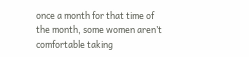once a month for that time of the month, some women aren’t comfortable taking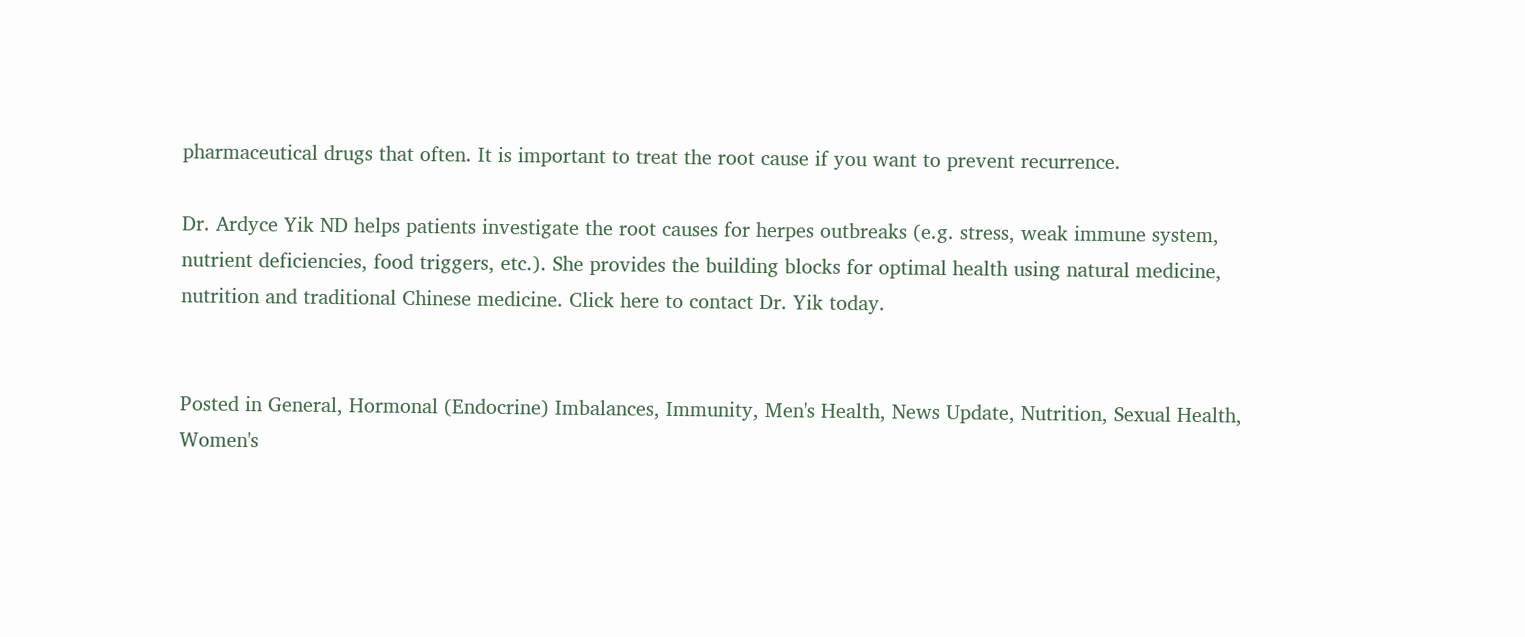pharmaceutical drugs that often. It is important to treat the root cause if you want to prevent recurrence.

Dr. Ardyce Yik ND helps patients investigate the root causes for herpes outbreaks (e.g. stress, weak immune system, nutrient deficiencies, food triggers, etc.). She provides the building blocks for optimal health using natural medicine, nutrition and traditional Chinese medicine. Click here to contact Dr. Yik today.


Posted in General, Hormonal (Endocrine) Imbalances, Immunity, Men's Health, News Update, Nutrition, Sexual Health, Women's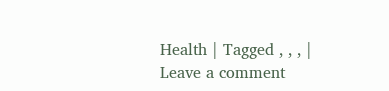Health | Tagged , , , | Leave a comment